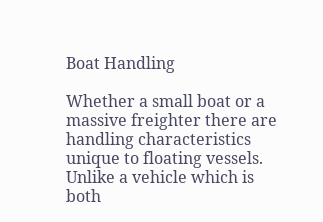Boat Handling

Whether a small boat or a massive freighter there are handling characteristics unique to floating vessels. Unlike a vehicle which is both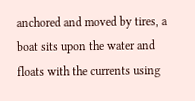anchored and moved by tires, a boat sits upon the water and floats with the currents using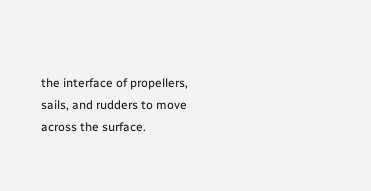the interface of propellers, sails, and rudders to move across the surface.